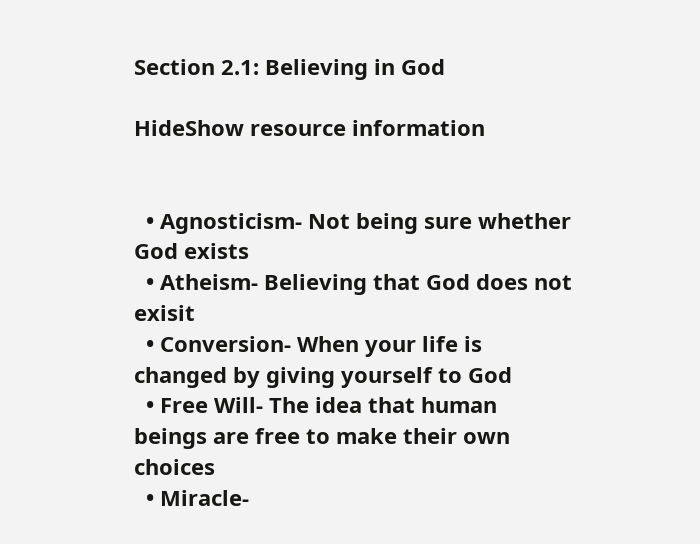Section 2.1: Believing in God

HideShow resource information


  • Agnosticism- Not being sure whether God exists
  • Atheism- Believing that God does not exisit
  • Conversion- When your life is changed by giving yourself to God
  • Free Will- The idea that human beings are free to make their own choices
  • Miracle-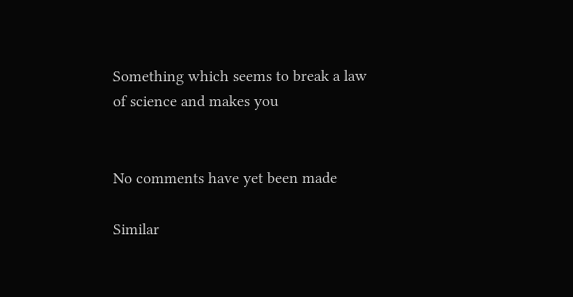Something which seems to break a law of science and makes you


No comments have yet been made

Similar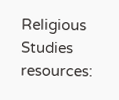Religious Studies resources: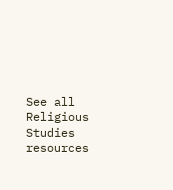See all Religious Studies resources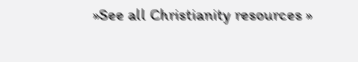»See all Christianity resources »